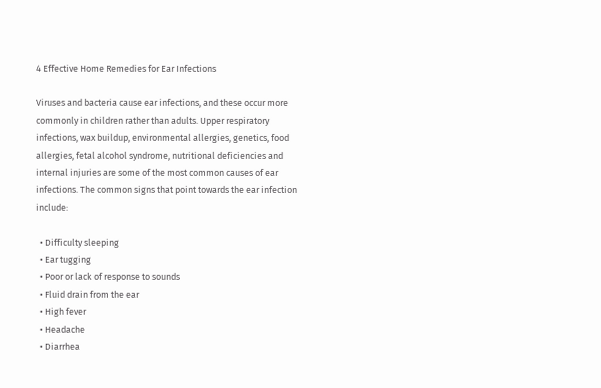4 Effective Home Remedies for Ear Infections

Viruses and bacteria cause ear infections, and these occur more commonly in children rather than adults. Upper respiratory infections, wax buildup, environmental allergies, genetics, food allergies, fetal alcohol syndrome, nutritional deficiencies and internal injuries are some of the most common causes of ear infections. The common signs that point towards the ear infection include:

  • Difficulty sleeping
  • Ear tugging
  • Poor or lack of response to sounds
  • Fluid drain from the ear
  • High fever
  • Headache
  • Diarrhea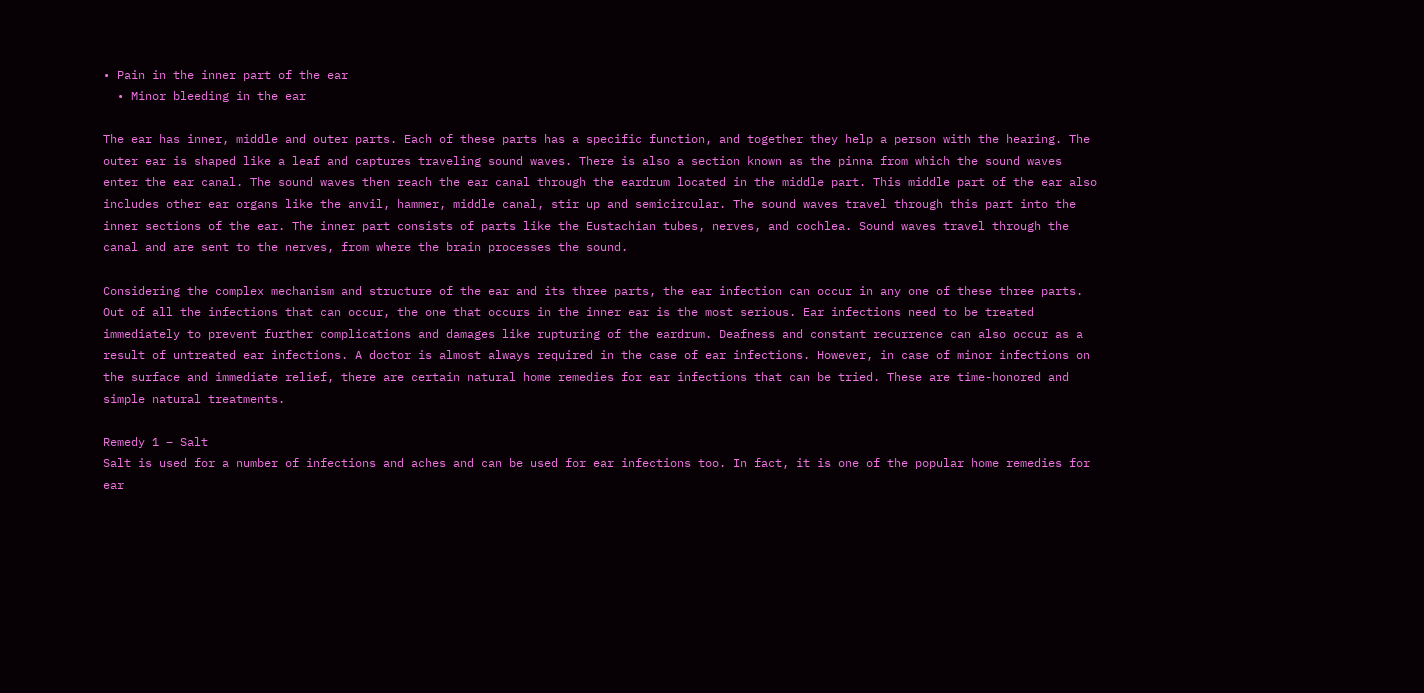• Pain in the inner part of the ear
  • Minor bleeding in the ear

The ear has inner, middle and outer parts. Each of these parts has a specific function, and together they help a person with the hearing. The outer ear is shaped like a leaf and captures traveling sound waves. There is also a section known as the pinna from which the sound waves enter the ear canal. The sound waves then reach the ear canal through the eardrum located in the middle part. This middle part of the ear also includes other ear organs like the anvil, hammer, middle canal, stir up and semicircular. The sound waves travel through this part into the inner sections of the ear. The inner part consists of parts like the Eustachian tubes, nerves, and cochlea. Sound waves travel through the canal and are sent to the nerves, from where the brain processes the sound.

Considering the complex mechanism and structure of the ear and its three parts, the ear infection can occur in any one of these three parts. Out of all the infections that can occur, the one that occurs in the inner ear is the most serious. Ear infections need to be treated immediately to prevent further complications and damages like rupturing of the eardrum. Deafness and constant recurrence can also occur as a result of untreated ear infections. A doctor is almost always required in the case of ear infections. However, in case of minor infections on the surface and immediate relief, there are certain natural home remedies for ear infections that can be tried. These are time-honored and simple natural treatments.

Remedy 1 – Salt
Salt is used for a number of infections and aches and can be used for ear infections too. In fact, it is one of the popular home remedies for ear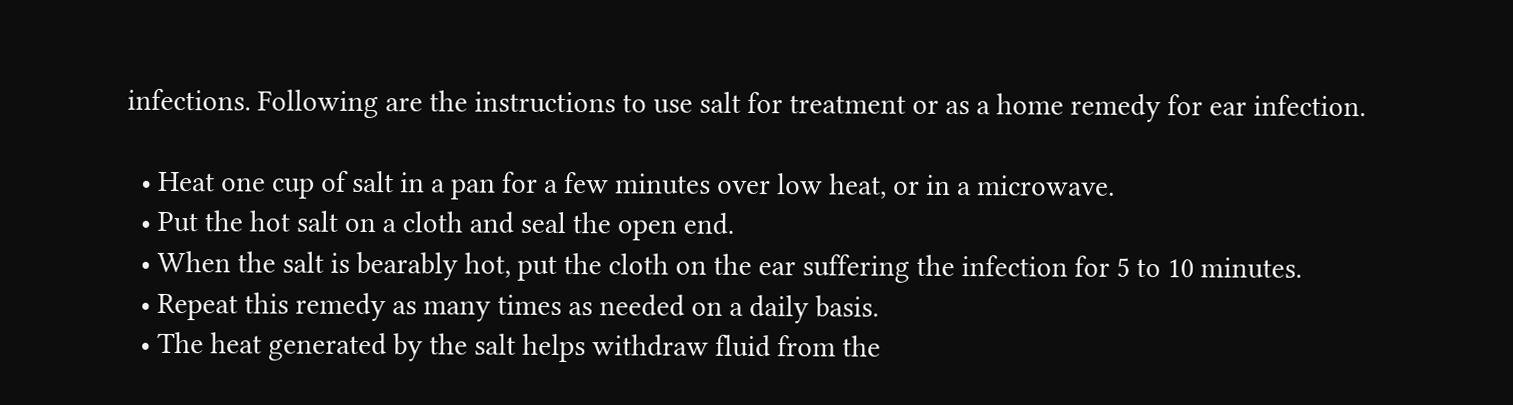infections. Following are the instructions to use salt for treatment or as a home remedy for ear infection.

  • Heat one cup of salt in a pan for a few minutes over low heat, or in a microwave.
  • Put the hot salt on a cloth and seal the open end.
  • When the salt is bearably hot, put the cloth on the ear suffering the infection for 5 to 10 minutes.
  • Repeat this remedy as many times as needed on a daily basis.
  • The heat generated by the salt helps withdraw fluid from the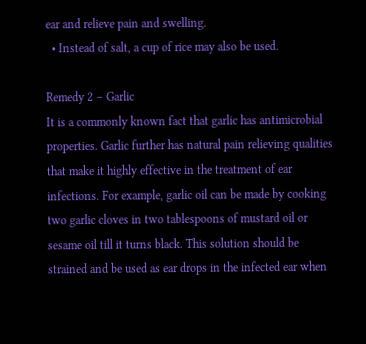ear and relieve pain and swelling.
  • Instead of salt, a cup of rice may also be used.

Remedy 2 – Garlic
It is a commonly known fact that garlic has antimicrobial properties. Garlic further has natural pain relieving qualities that make it highly effective in the treatment of ear infections. For example, garlic oil can be made by cooking two garlic cloves in two tablespoons of mustard oil or sesame oil till it turns black. This solution should be strained and be used as ear drops in the infected ear when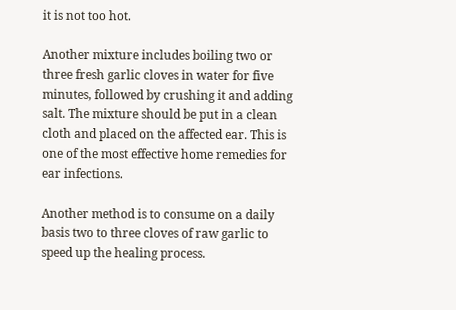it is not too hot.

Another mixture includes boiling two or three fresh garlic cloves in water for five minutes, followed by crushing it and adding salt. The mixture should be put in a clean cloth and placed on the affected ear. This is one of the most effective home remedies for ear infections.

Another method is to consume on a daily basis two to three cloves of raw garlic to speed up the healing process.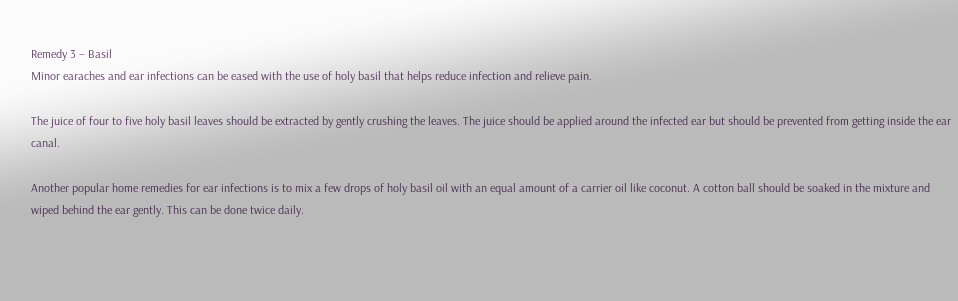Remedy 3 – Basil
Minor earaches and ear infections can be eased with the use of holy basil that helps reduce infection and relieve pain.

The juice of four to five holy basil leaves should be extracted by gently crushing the leaves. The juice should be applied around the infected ear but should be prevented from getting inside the ear canal.

Another popular home remedies for ear infections is to mix a few drops of holy basil oil with an equal amount of a carrier oil like coconut. A cotton ball should be soaked in the mixture and wiped behind the ear gently. This can be done twice daily.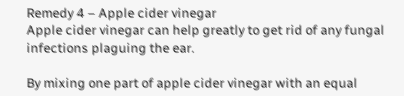Remedy 4 – Apple cider vinegar
Apple cider vinegar can help greatly to get rid of any fungal infections plaguing the ear.

By mixing one part of apple cider vinegar with an equal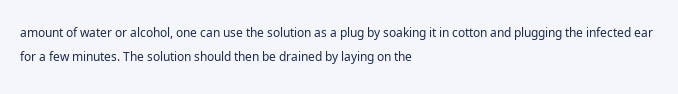amount of water or alcohol, one can use the solution as a plug by soaking it in cotton and plugging the infected ear for a few minutes. The solution should then be drained by laying on the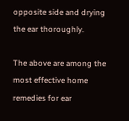opposite side and drying the ear thoroughly.

The above are among the most effective home remedies for ear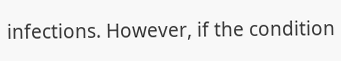infections. However, if the condition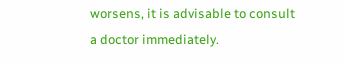worsens, it is advisable to consult a doctor immediately.